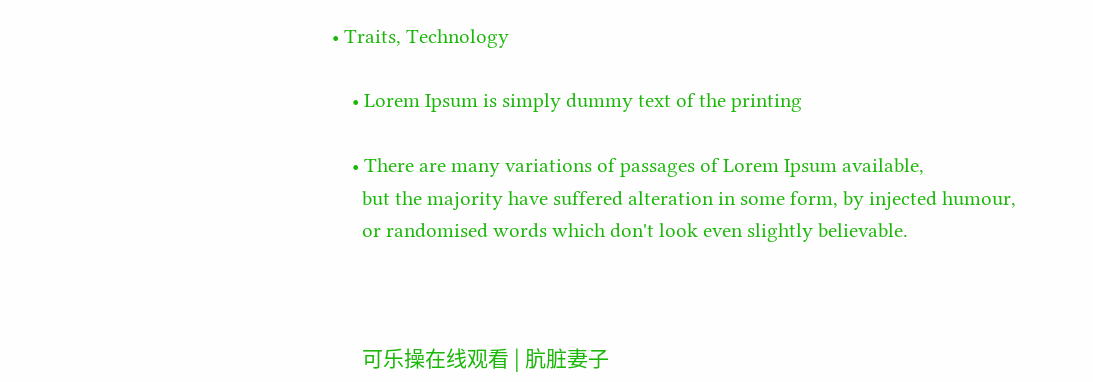• Traits, Technology

    • Lorem Ipsum is simply dummy text of the printing

    • There are many variations of passages of Lorem Ipsum available,
      but the majority have suffered alteration in some form, by injected humour,
      or randomised words which don't look even slightly believable.



      可乐操在线观看 | 肮脏妻子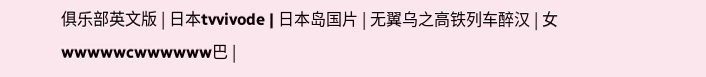俱乐部英文版 | 日本tvvivode | 日本岛国片 | 无翼乌之高铁列车醉汉 | 女wwwwwcwwwwww巴 |